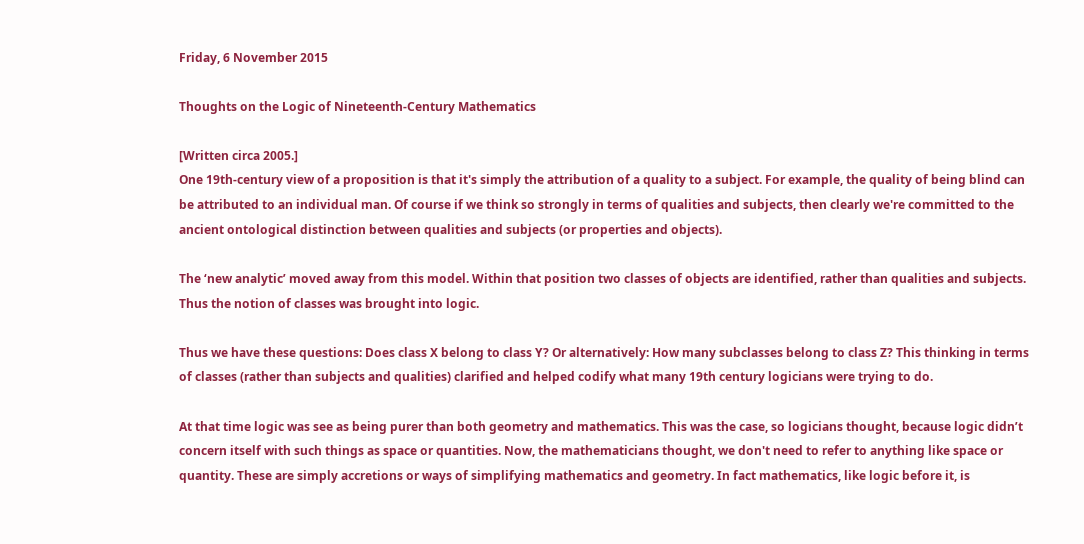Friday, 6 November 2015

Thoughts on the Logic of Nineteenth-Century Mathematics

[Written circa 2005.]
One 19th-century view of a proposition is that it's simply the attribution of a quality to a subject. For example, the quality of being blind can be attributed to an individual man. Of course if we think so strongly in terms of qualities and subjects, then clearly we're committed to the ancient ontological distinction between qualities and subjects (or properties and objects).

The ‘new analytic’ moved away from this model. Within that position two classes of objects are identified, rather than qualities and subjects. Thus the notion of classes was brought into logic.

Thus we have these questions: Does class X belong to class Y? Or alternatively: How many subclasses belong to class Z? This thinking in terms of classes (rather than subjects and qualities) clarified and helped codify what many 19th century logicians were trying to do.

At that time logic was see as being purer than both geometry and mathematics. This was the case, so logicians thought, because logic didn’t concern itself with such things as space or quantities. Now, the mathematicians thought, we don't need to refer to anything like space or quantity. These are simply accretions or ways of simplifying mathematics and geometry. In fact mathematics, like logic before it, is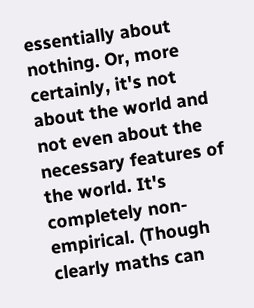essentially about nothing. Or, more certainly, it's not about the world and not even about the necessary features of the world. It's completely non-empirical. (Though clearly maths can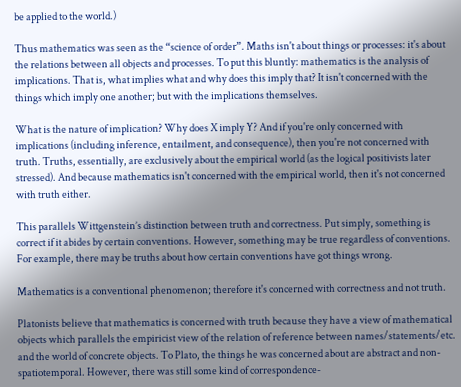be applied to the world.)

Thus mathematics was seen as the “science of order”. Maths isn't about things or processes: it's about the relations between all objects and processes. To put this bluntly: mathematics is the analysis of implications. That is, what implies what and why does this imply that? It isn't concerned with the things which imply one another; but with the implications themselves.

What is the nature of implication? Why does X imply Y? And if you're only concerned with implications (including inference, entailment, and consequence), then you're not concerned with truth. Truths, essentially, are exclusively about the empirical world (as the logical positivists later stressed). And because mathematics isn't concerned with the empirical world, then it's not concerned with truth either.

This parallels Wittgenstein’s distinction between truth and correctness. Put simply, something is correct if it abides by certain conventions. However, something may be true regardless of conventions. For example, there may be truths about how certain conventions have got things wrong.

Mathematics is a conventional phenomenon; therefore it's concerned with correctness and not truth.

Platonists believe that mathematics is concerned with truth because they have a view of mathematical objects which parallels the empiricist view of the relation of reference between names/statements/etc. and the world of concrete objects. To Plato, the things he was concerned about are abstract and non-spatiotemporal. However, there was still some kind of correspondence-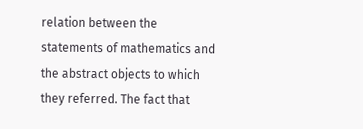relation between the statements of mathematics and the abstract objects to which they referred. The fact that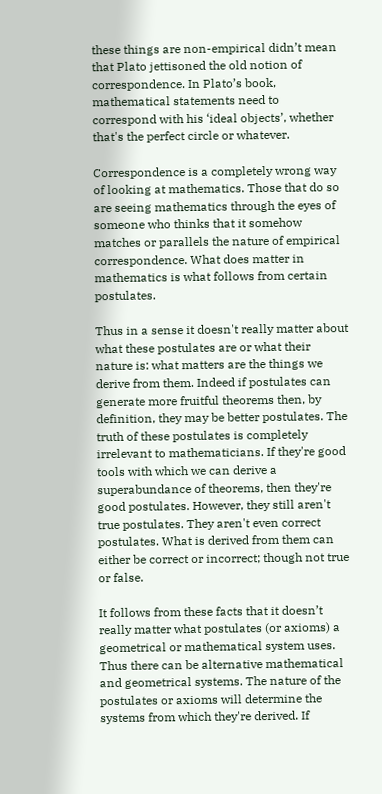these things are non-empirical didn’t mean that Plato jettisoned the old notion of correspondence. In Plato’s book, mathematical statements need to correspond with his ‘ideal objects’, whether that's the perfect circle or whatever.

Correspondence is a completely wrong way of looking at mathematics. Those that do so are seeing mathematics through the eyes of someone who thinks that it somehow matches or parallels the nature of empirical correspondence. What does matter in mathematics is what follows from certain postulates.

Thus in a sense it doesn't really matter about what these postulates are or what their nature is: what matters are the things we derive from them. Indeed if postulates can generate more fruitful theorems then, by definition, they may be better postulates. The truth of these postulates is completely irrelevant to mathematicians. If they're good tools with which we can derive a superabundance of theorems, then they're good postulates. However, they still aren't true postulates. They aren't even correct postulates. What is derived from them can either be correct or incorrect; though not true or false.

It follows from these facts that it doesn’t really matter what postulates (or axioms) a geometrical or mathematical system uses. Thus there can be alternative mathematical and geometrical systems. The nature of the postulates or axioms will determine the systems from which they're derived. If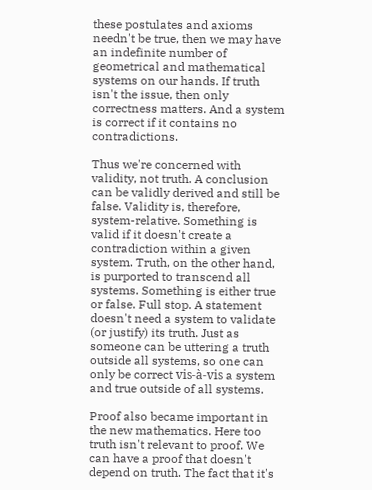these postulates and axioms needn't be true, then we may have an indefinite number of geometrical and mathematical systems on our hands. If truth isn't the issue, then only correctness matters. And a system is correct if it contains no contradictions.

Thus we're concerned with validity, not truth. A conclusion can be validly derived and still be false. Validity is, therefore, system-relative. Something is valid if it doesn't create a contradiction within a given system. Truth, on the other hand, is purported to transcend all systems. Something is either true or false. Full stop. A statement doesn't need a system to validate (or justify) its truth. Just as someone can be uttering a truth outside all systems, so one can only be correct vis-à-vis a system and true outside of all systems.

Proof also became important in the new mathematics. Here too truth isn't relevant to proof. We can have a proof that doesn't depend on truth. The fact that it's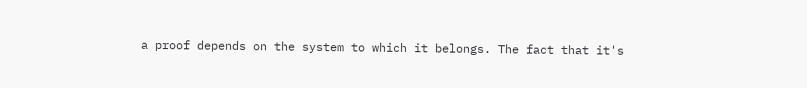a proof depends on the system to which it belongs. The fact that it's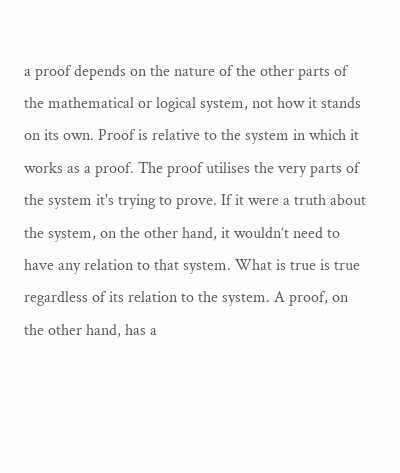a proof depends on the nature of the other parts of the mathematical or logical system, not how it stands on its own. Proof is relative to the system in which it works as a proof. The proof utilises the very parts of the system it's trying to prove. If it were a truth about the system, on the other hand, it wouldn’t need to have any relation to that system. What is true is true regardless of its relation to the system. A proof, on the other hand, has a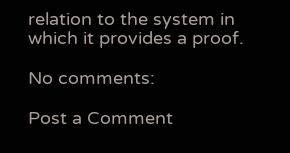relation to the system in which it provides a proof.

No comments:

Post a Comment